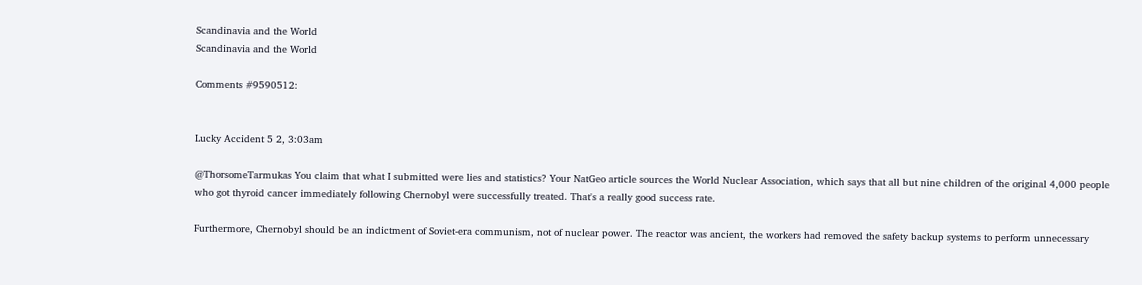Scandinavia and the World
Scandinavia and the World

Comments #9590512:


Lucky Accident 5 2, 3:03am

@ThorsomeTarmukas You claim that what I submitted were lies and statistics? Your NatGeo article sources the World Nuclear Association, which says that all but nine children of the original 4,000 people who got thyroid cancer immediately following Chernobyl were successfully treated. That's a really good success rate.

Furthermore, Chernobyl should be an indictment of Soviet-era communism, not of nuclear power. The reactor was ancient, the workers had removed the safety backup systems to perform unnecessary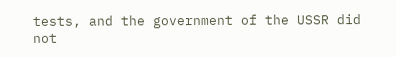tests, and the government of the USSR did not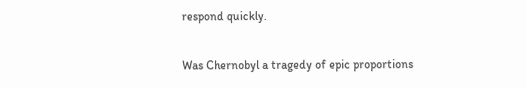respond quickly.

Was Chernobyl a tragedy of epic proportions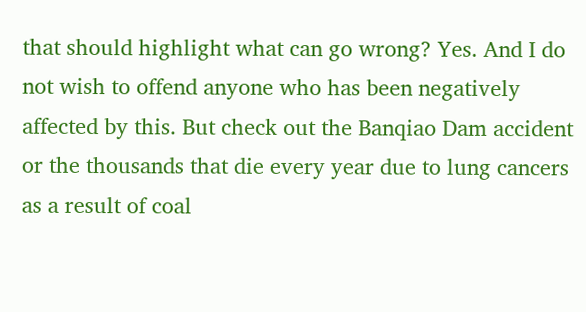that should highlight what can go wrong? Yes. And I do not wish to offend anyone who has been negatively affected by this. But check out the Banqiao Dam accident or the thousands that die every year due to lung cancers as a result of coal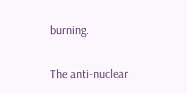burning.

The anti-nuclear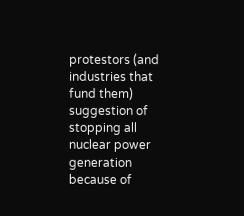protestors (and industries that fund them) suggestion of stopping all nuclear power generation because of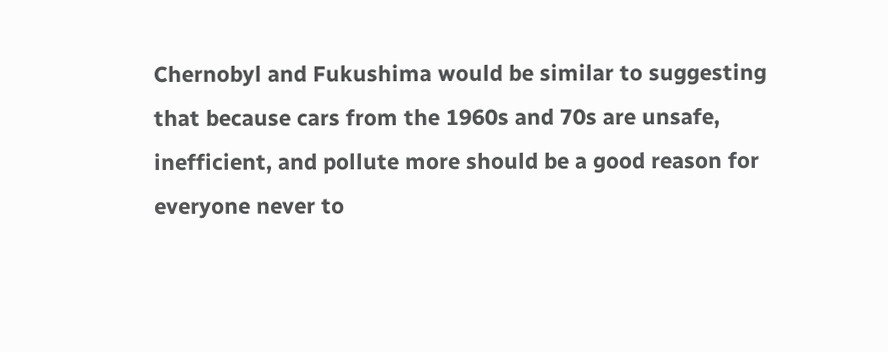Chernobyl and Fukushima would be similar to suggesting that because cars from the 1960s and 70s are unsafe, inefficient, and pollute more should be a good reason for everyone never to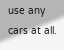use any cars at all.